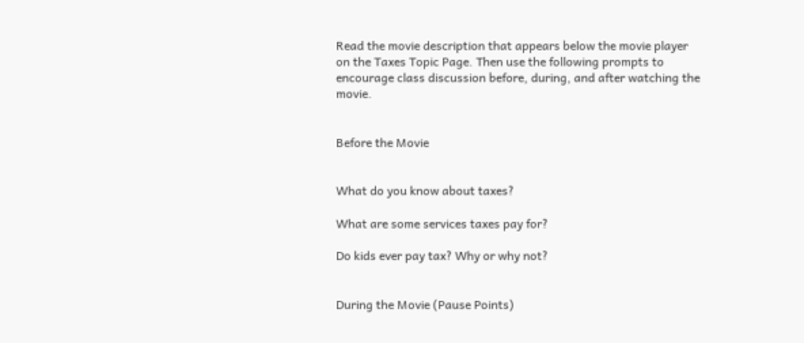Read the movie description that appears below the movie player on the Taxes Topic Page. Then use the following prompts to encourage class discussion before, during, and after watching the movie.


Before the Movie


What do you know about taxes?

What are some services taxes pay for?

Do kids ever pay tax? Why or why not?


During the Movie (Pause Points)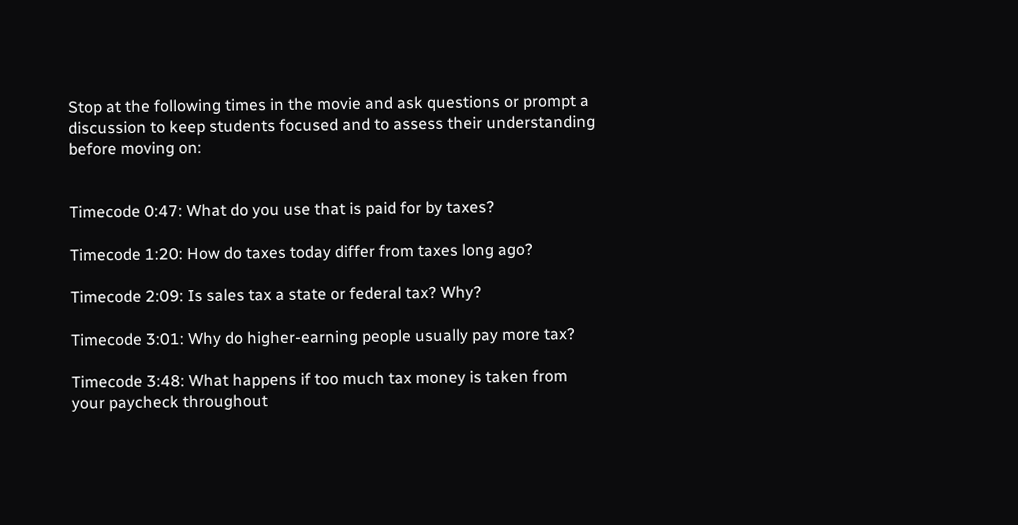Stop at the following times in the movie and ask questions or prompt a discussion to keep students focused and to assess their understanding before moving on:


Timecode 0:47: What do you use that is paid for by taxes?

Timecode 1:20: How do taxes today differ from taxes long ago?

Timecode 2:09: Is sales tax a state or federal tax? Why?

Timecode 3:01: Why do higher-earning people usually pay more tax?

Timecode 3:48: What happens if too much tax money is taken from your paycheck throughout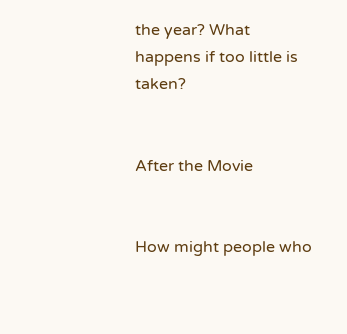the year? What happens if too little is taken?


After the Movie


How might people who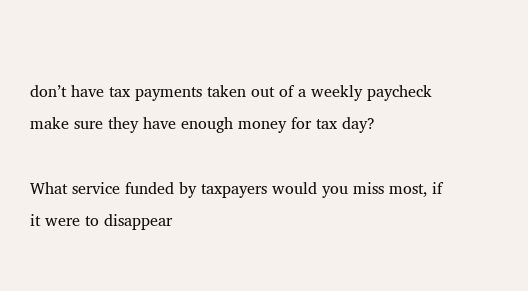don’t have tax payments taken out of a weekly paycheck make sure they have enough money for tax day?

What service funded by taxpayers would you miss most, if it were to disappear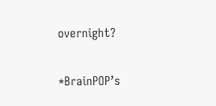overnight?


*BrainPOP’s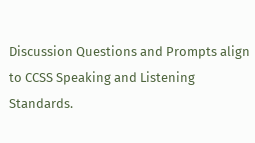Discussion Questions and Prompts align to CCSS Speaking and Listening Standards.